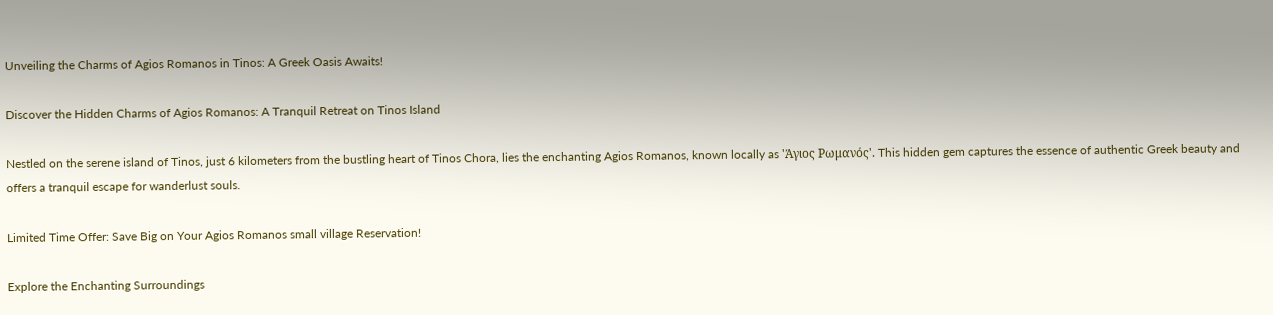Unveiling the Charms of Agios Romanos in Tinos: A Greek Oasis Awaits!

Discover the Hidden Charms of Agios Romanos: A Tranquil Retreat on Tinos Island

Nestled on the serene island of Tinos, just 6 kilometers from the bustling heart of Tinos Chora, lies the enchanting Agios Romanos, known locally as 'Άγιος Ρωμανός'. This hidden gem captures the essence of authentic Greek beauty and offers a tranquil escape for wanderlust souls.

Limited Time Offer: Save Big on Your Agios Romanos small village Reservation!

Explore the Enchanting Surroundings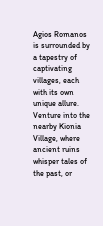Agios Romanos is surrounded by a tapestry of captivating villages, each with its own unique allure. Venture into the nearby Kionia Village, where ancient ruins whisper tales of the past, or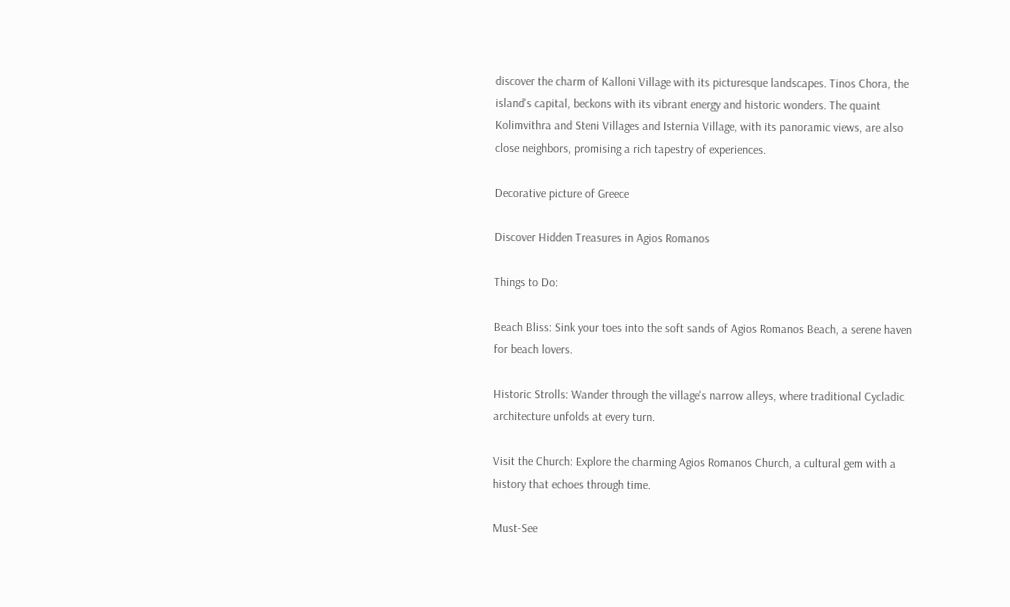discover the charm of Kalloni Village with its picturesque landscapes. Tinos Chora, the island's capital, beckons with its vibrant energy and historic wonders. The quaint Kolimvithra and Steni Villages and Isternia Village, with its panoramic views, are also close neighbors, promising a rich tapestry of experiences.

Decorative picture of Greece

Discover Hidden Treasures in Agios Romanos

Things to Do:

Beach Bliss: Sink your toes into the soft sands of Agios Romanos Beach, a serene haven for beach lovers.

Historic Strolls: Wander through the village's narrow alleys, where traditional Cycladic architecture unfolds at every turn.

Visit the Church: Explore the charming Agios Romanos Church, a cultural gem with a history that echoes through time.

Must-See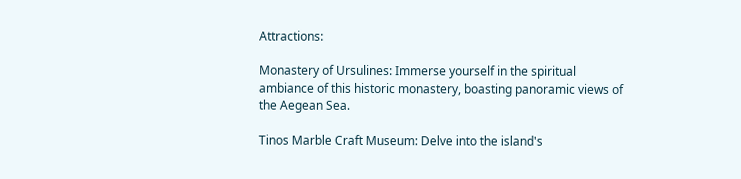Attractions:

Monastery of Ursulines: Immerse yourself in the spiritual ambiance of this historic monastery, boasting panoramic views of the Aegean Sea.

Tinos Marble Craft Museum: Delve into the island's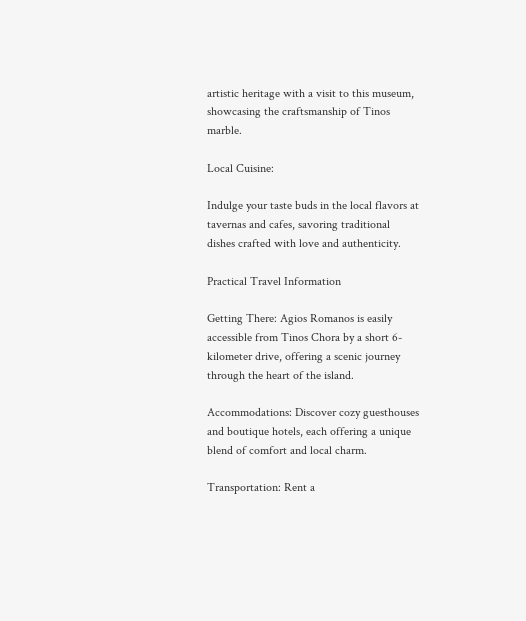artistic heritage with a visit to this museum, showcasing the craftsmanship of Tinos marble.

Local Cuisine:

Indulge your taste buds in the local flavors at tavernas and cafes, savoring traditional dishes crafted with love and authenticity.

Practical Travel Information

Getting There: Agios Romanos is easily accessible from Tinos Chora by a short 6-kilometer drive, offering a scenic journey through the heart of the island.

Accommodations: Discover cozy guesthouses and boutique hotels, each offering a unique blend of comfort and local charm.

Transportation: Rent a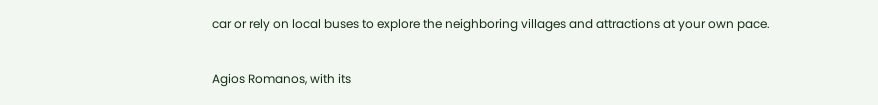car or rely on local buses to explore the neighboring villages and attractions at your own pace.


Agios Romanos, with its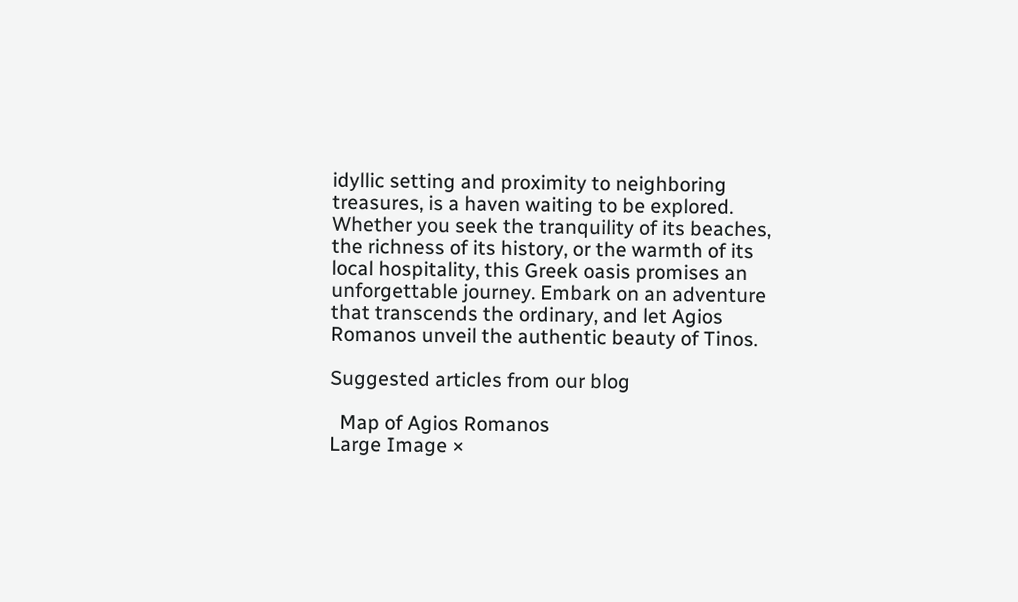idyllic setting and proximity to neighboring treasures, is a haven waiting to be explored. Whether you seek the tranquility of its beaches, the richness of its history, or the warmth of its local hospitality, this Greek oasis promises an unforgettable journey. Embark on an adventure that transcends the ordinary, and let Agios Romanos unveil the authentic beauty of Tinos.

Suggested articles from our blog

  Map of Agios Romanos
Large Image ×